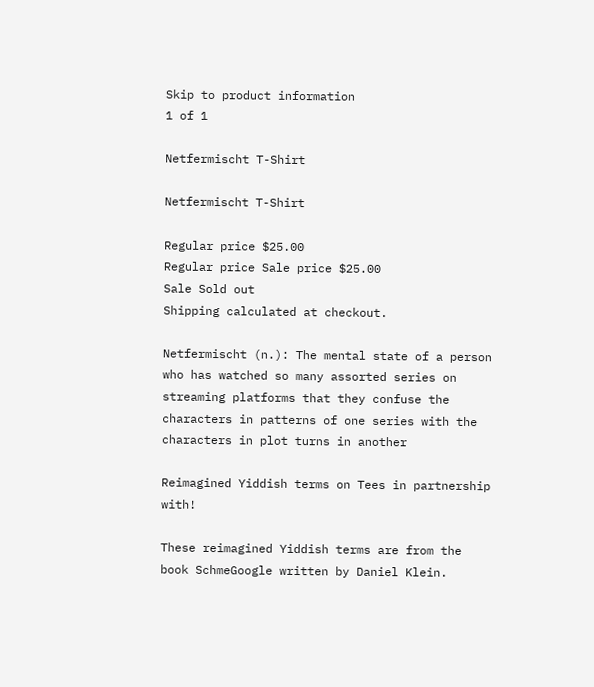Skip to product information
1 of 1

Netfermischt T-Shirt

Netfermischt T-Shirt

Regular price $25.00
Regular price Sale price $25.00
Sale Sold out
Shipping calculated at checkout.

Netfermischt (n.): The mental state of a person who has watched so many assorted series on streaming platforms that they confuse the characters in patterns of one series with the characters in plot turns in another

Reimagined Yiddish terms on Tees in partnership with!

These reimagined Yiddish terms are from the book SchmeGoogle written by Daniel Klein.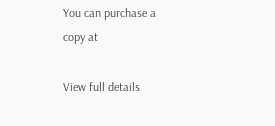You can purchase a copy at

View full details